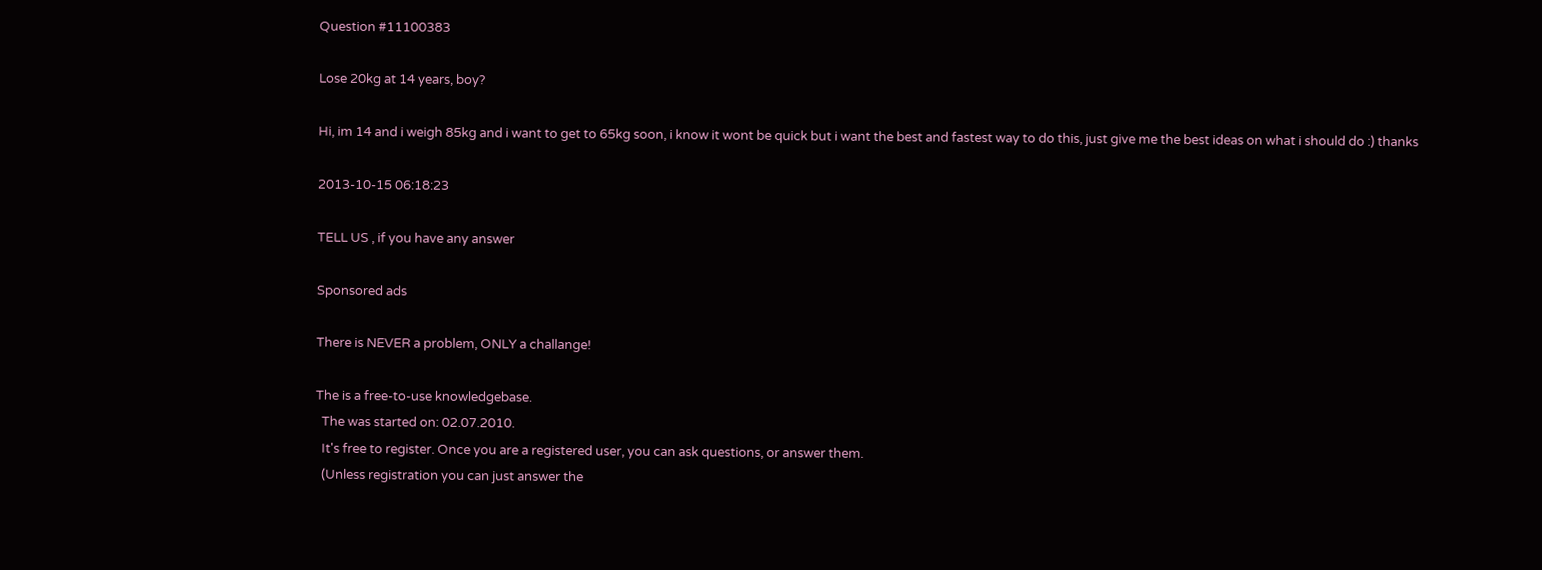Question #11100383

Lose 20kg at 14 years, boy?

Hi, im 14 and i weigh 85kg and i want to get to 65kg soon, i know it wont be quick but i want the best and fastest way to do this, just give me the best ideas on what i should do :) thanks

2013-10-15 06:18:23

TELL US , if you have any answer

Sponsored ads

There is NEVER a problem, ONLY a challange!

The is a free-to-use knowledgebase.
  The was started on: 02.07.2010.
  It's free to register. Once you are a registered user, you can ask questions, or answer them.
  (Unless registration you can just answer the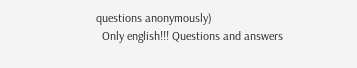questions anonymously)
  Only english!!! Questions and answers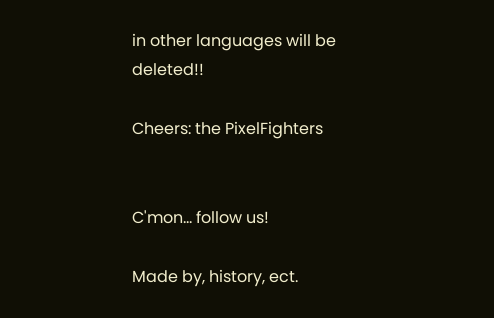in other languages will be deleted!!

Cheers: the PixelFighters


C'mon... follow us!

Made by, history, ect.